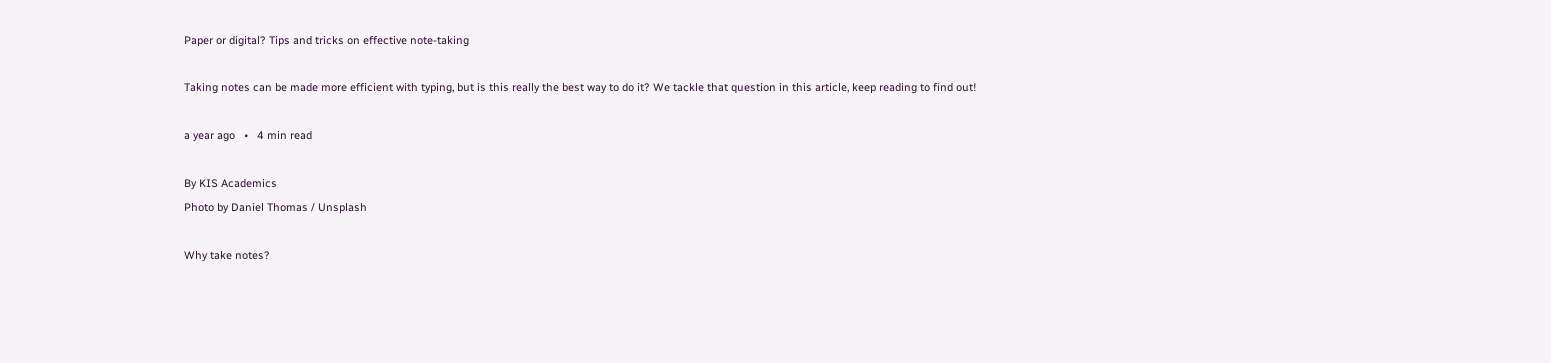Paper or digital? Tips and tricks on effective note-taking

Taking notes can be made more efficient with typing, but is this really the best way to do it? We tackle that question in this article, keep reading to find out!

a year ago   •   4 min read

By KIS Academics
Photo by Daniel Thomas / Unsplash

Why take notes?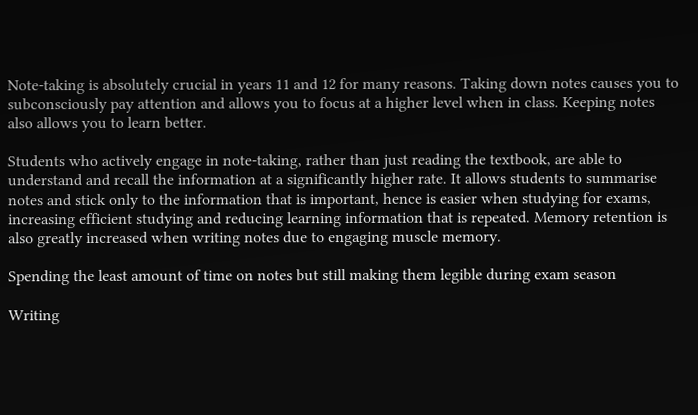Note-taking is absolutely crucial in years 11 and 12 for many reasons. Taking down notes causes you to subconsciously pay attention and allows you to focus at a higher level when in class. Keeping notes also allows you to learn better.

Students who actively engage in note-taking, rather than just reading the textbook, are able to understand and recall the information at a significantly higher rate. It allows students to summarise notes and stick only to the information that is important, hence is easier when studying for exams, increasing efficient studying and reducing learning information that is repeated. Memory retention is also greatly increased when writing notes due to engaging muscle memory.

Spending the least amount of time on notes but still making them legible during exam season

Writing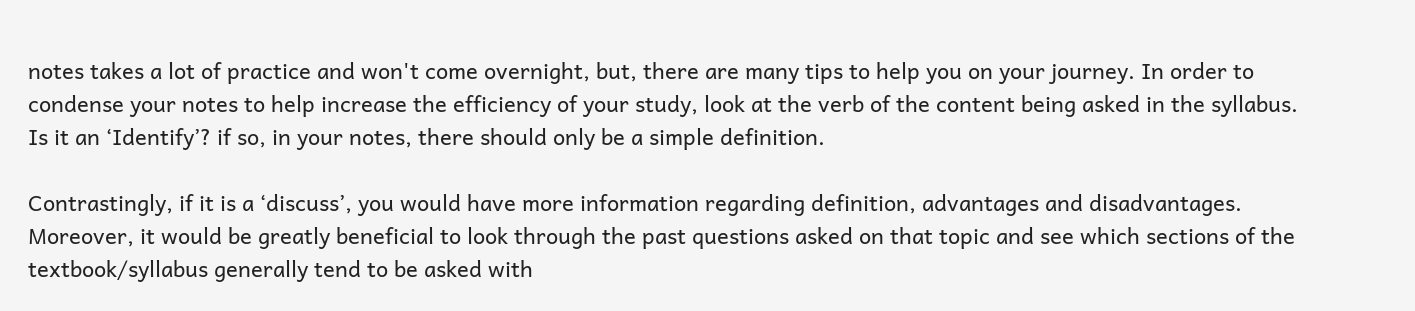notes takes a lot of practice and won't come overnight, but, there are many tips to help you on your journey. In order to condense your notes to help increase the efficiency of your study, look at the verb of the content being asked in the syllabus. Is it an ‘Identify’? if so, in your notes, there should only be a simple definition.

Contrastingly, if it is a ‘discuss’, you would have more information regarding definition, advantages and disadvantages. Moreover, it would be greatly beneficial to look through the past questions asked on that topic and see which sections of the textbook/syllabus generally tend to be asked with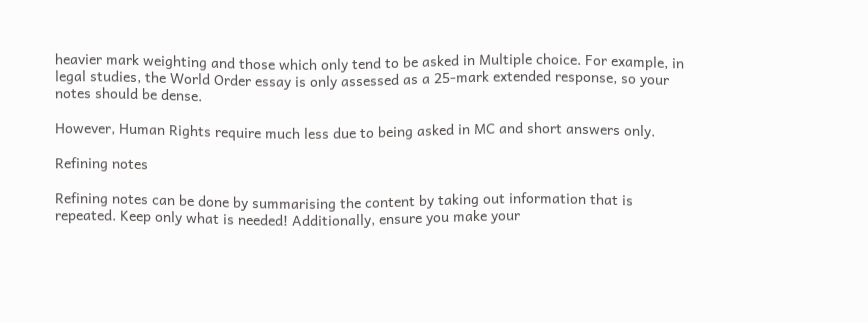heavier mark weighting and those which only tend to be asked in Multiple choice. For example, in legal studies, the World Order essay is only assessed as a 25-mark extended response, so your notes should be dense.

However, Human Rights require much less due to being asked in MC and short answers only.

Refining notes

Refining notes can be done by summarising the content by taking out information that is repeated. Keep only what is needed! Additionally, ensure you make your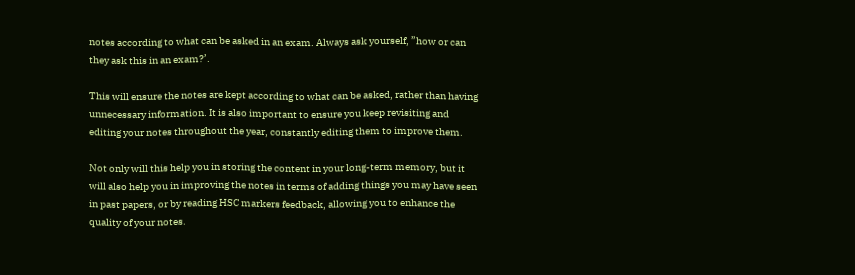notes according to what can be asked in an exam. Always ask yourself, ”how or can they ask this in an exam?’.

This will ensure the notes are kept according to what can be asked, rather than having unnecessary information. It is also important to ensure you keep revisiting and editing your notes throughout the year, constantly editing them to improve them.

Not only will this help you in storing the content in your long-term memory, but it will also help you in improving the notes in terms of adding things you may have seen in past papers, or by reading HSC markers feedback, allowing you to enhance the quality of your notes.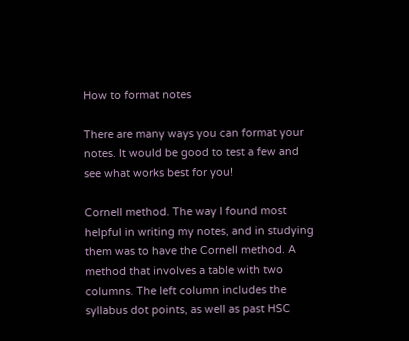How to format notes

There are many ways you can format your notes. It would be good to test a few and see what works best for you!

Cornell method. The way I found most helpful in writing my notes, and in studying them was to have the Cornell method. A method that involves a table with two columns. The left column includes the syllabus dot points, as well as past HSC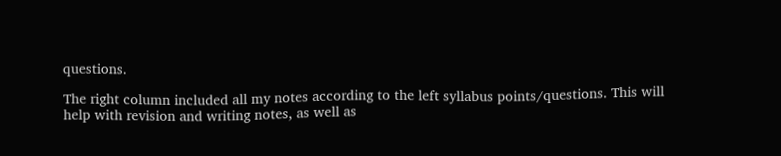questions.

The right column included all my notes according to the left syllabus points/questions. This will help with revision and writing notes, as well as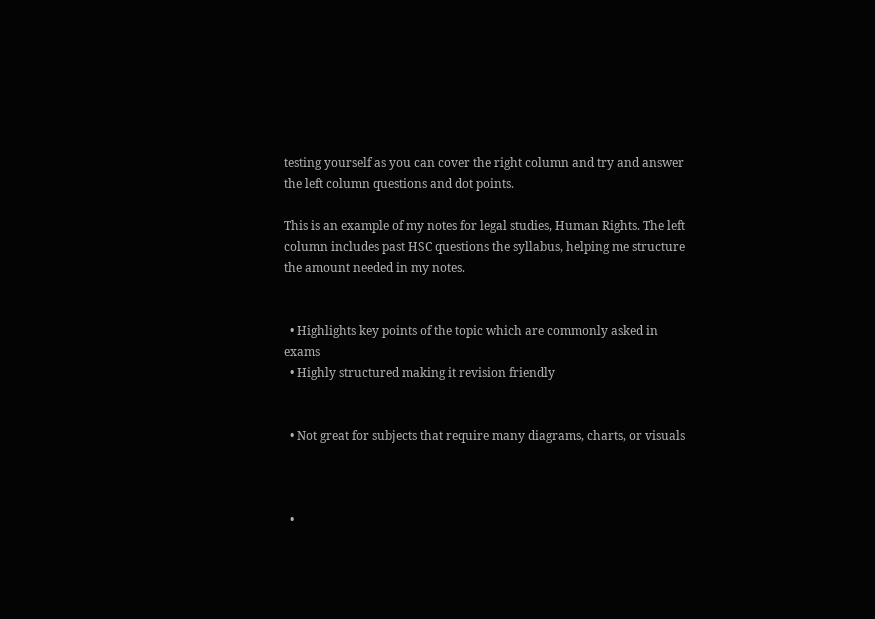testing yourself as you can cover the right column and try and answer the left column questions and dot points.

This is an example of my notes for legal studies, Human Rights. The left column includes past HSC questions the syllabus, helping me structure the amount needed in my notes.


  • Highlights key points of the topic which are commonly asked in exams
  • Highly structured making it revision friendly


  • Not great for subjects that require many diagrams, charts, or visuals



  •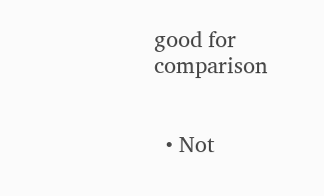good for comparison


  • Not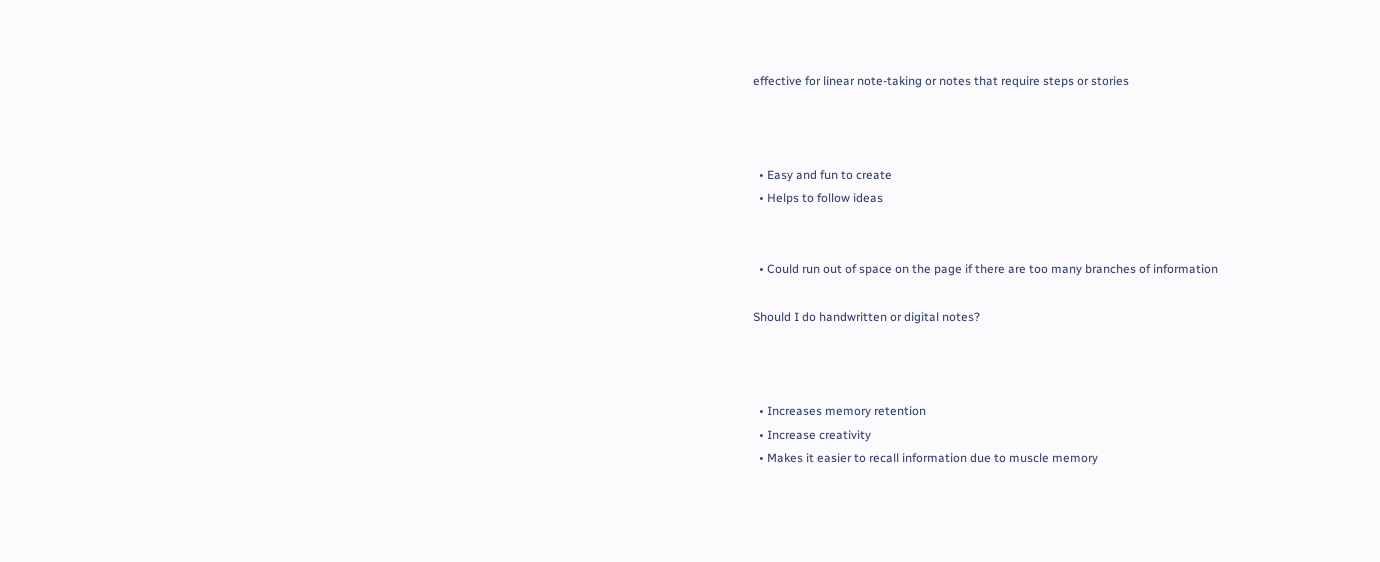effective for linear note-taking or notes that require steps or stories



  • Easy and fun to create
  • Helps to follow ideas


  • Could run out of space on the page if there are too many branches of information

Should I do handwritten or digital notes?



  • Increases memory retention
  • Increase creativity
  • Makes it easier to recall information due to muscle memory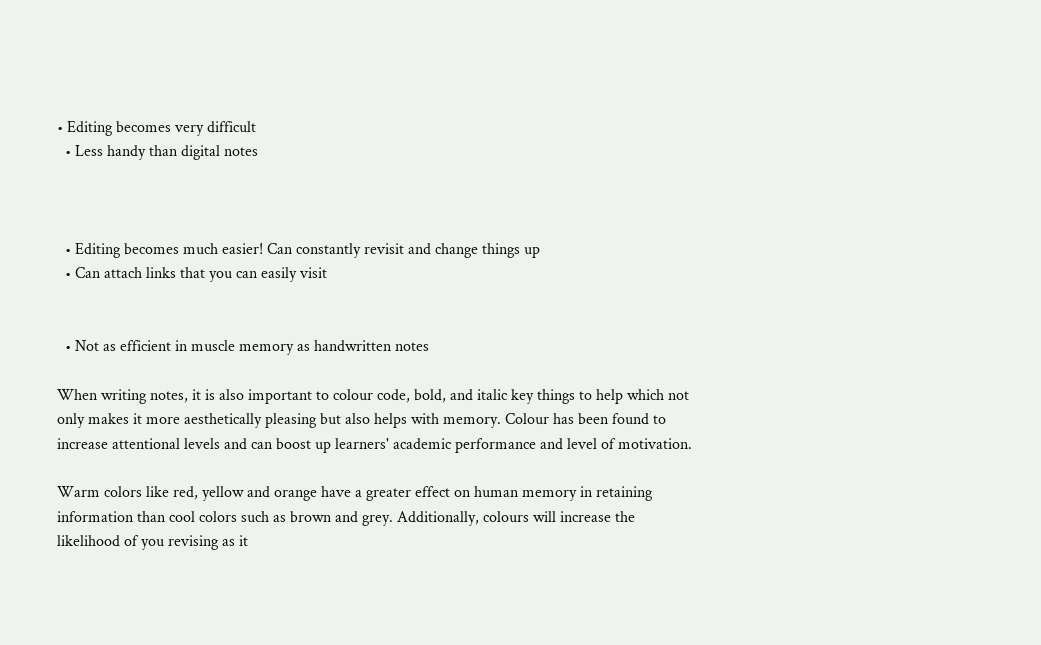• Editing becomes very difficult
  • Less handy than digital notes



  • Editing becomes much easier! Can constantly revisit and change things up
  • Can attach links that you can easily visit


  • Not as efficient in muscle memory as handwritten notes

When writing notes, it is also important to colour code, bold, and italic key things to help which not only makes it more aesthetically pleasing but also helps with memory. Colour has been found to increase attentional levels and can boost up learners' academic performance and level of motivation.

Warm colors like red, yellow and orange have a greater effect on human memory in retaining information than cool colors such as brown and grey. Additionally, colours will increase the likelihood of you revising as it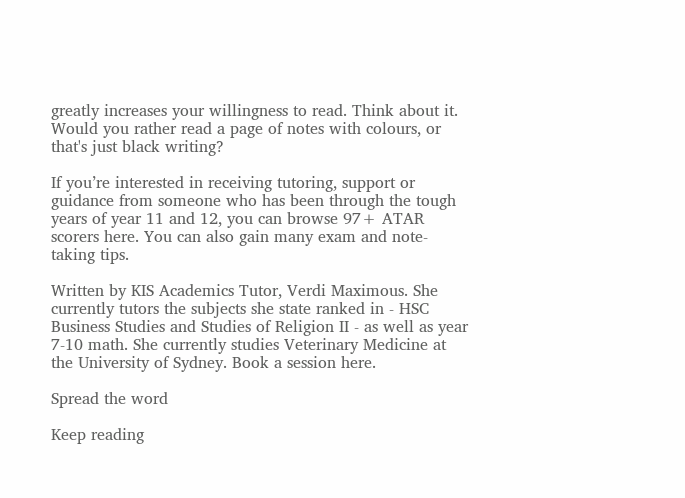greatly increases your willingness to read. Think about it. Would you rather read a page of notes with colours, or that's just black writing?

If you’re interested in receiving tutoring, support or guidance from someone who has been through the tough years of year 11 and 12, you can browse 97+ ATAR scorers here. You can also gain many exam and note-taking tips.

Written by KIS Academics Tutor, Verdi Maximous. She currently tutors the subjects she state ranked in - HSC Business Studies and Studies of Religion II - as well as year 7-10 math. She currently studies Veterinary Medicine at the University of Sydney. Book a session here.

Spread the word

Keep reading